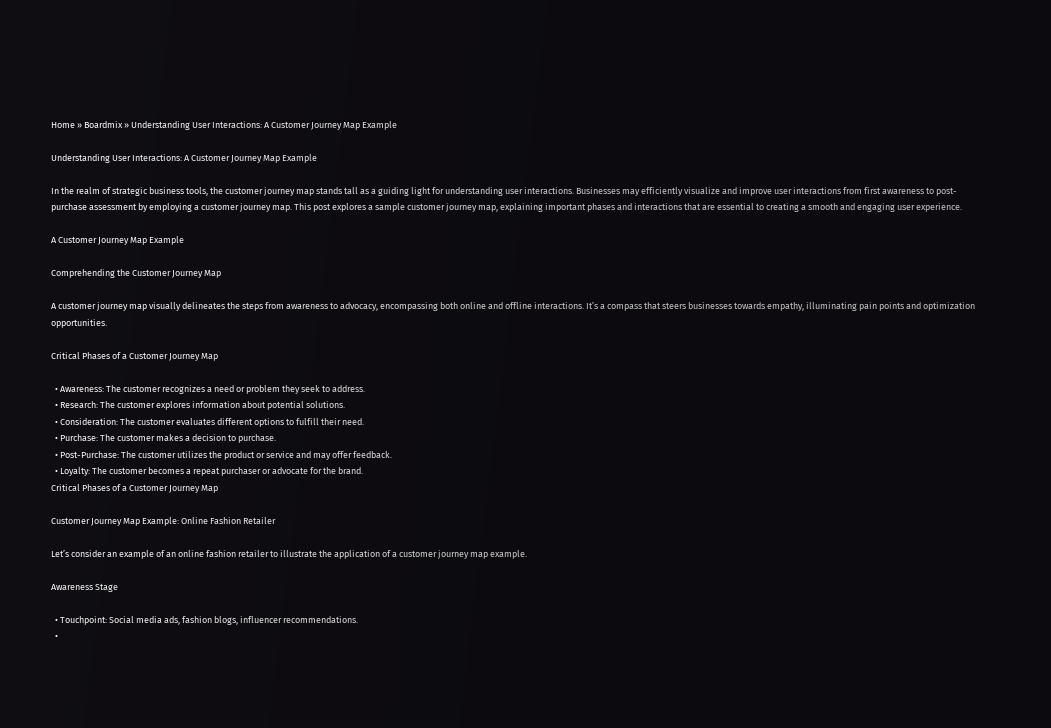Home » Boardmix » Understanding User Interactions: A Customer Journey Map Example

Understanding User Interactions: A Customer Journey Map Example

In the realm of strategic business tools, the customer journey map stands tall as a guiding light for understanding user interactions. Businesses may efficiently visualize and improve user interactions from first awareness to post-purchase assessment by employing a customer journey map. This post explores a sample customer journey map, explaining important phases and interactions that are essential to creating a smooth and engaging user experience.

A Customer Journey Map Example

Comprehending the Customer Journey Map

A customer journey map visually delineates the steps from awareness to advocacy, encompassing both online and offline interactions. It’s a compass that steers businesses towards empathy, illuminating pain points and optimization opportunities.

Critical Phases of a Customer Journey Map

  • Awareness: The customer recognizes a need or problem they seek to address.
  • Research: The customer explores information about potential solutions.
  • Consideration: The customer evaluates different options to fulfill their need.
  • Purchase: The customer makes a decision to purchase.
  • Post-Purchase: The customer utilizes the product or service and may offer feedback.
  • Loyalty: The customer becomes a repeat purchaser or advocate for the brand.
Critical Phases of a Customer Journey Map

Customer Journey Map Example: Online Fashion Retailer

Let’s consider an example of an online fashion retailer to illustrate the application of a customer journey map example.

Awareness Stage

  • Touchpoint: Social media ads, fashion blogs, influencer recommendations.
  •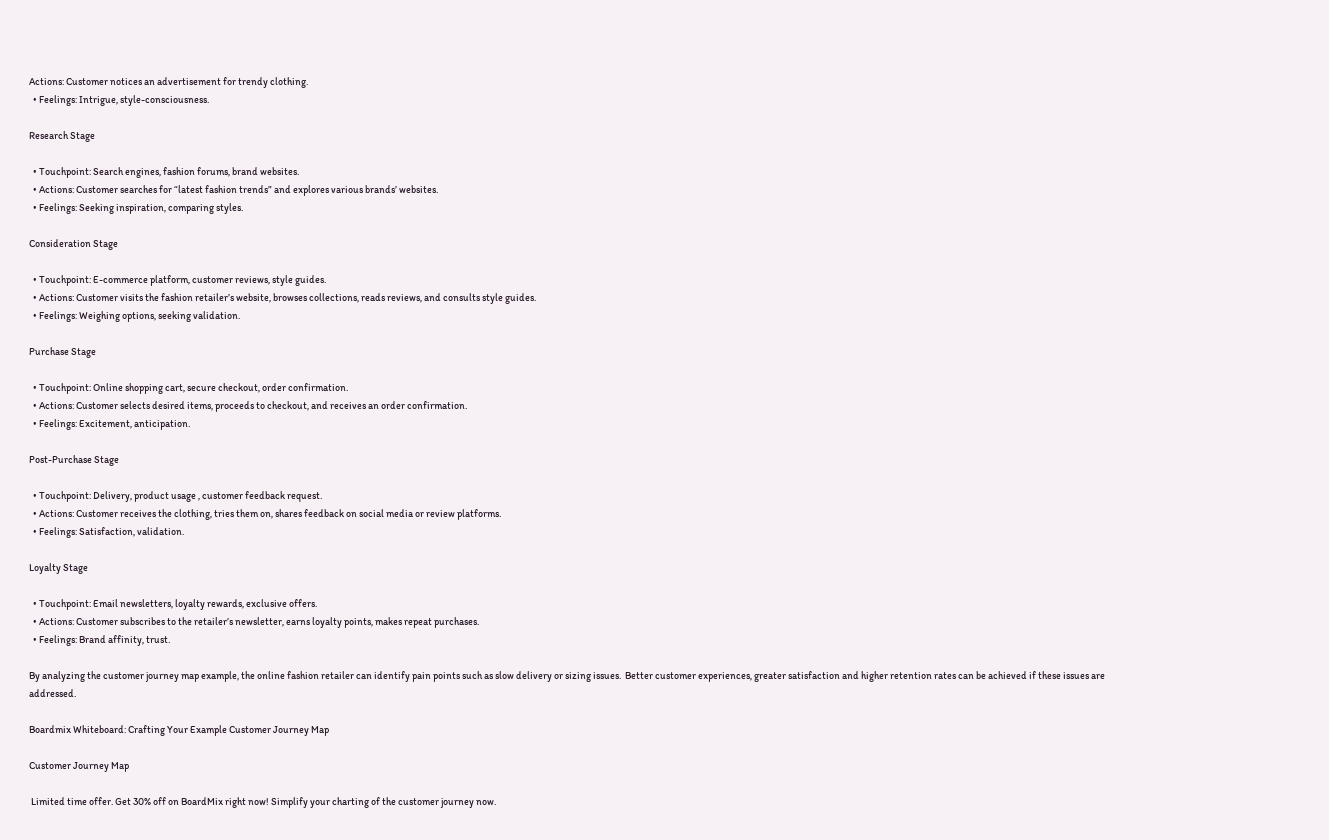Actions: Customer notices an advertisement for trendy clothing.
  • Feelings: Intrigue, style-consciousness.

Research Stage

  • Touchpoint: Search engines, fashion forums, brand websites.
  • Actions: Customer searches for “latest fashion trends” and explores various brands’ websites.
  • Feelings: Seeking inspiration, comparing styles.

Consideration Stage

  • Touchpoint: E-commerce platform, customer reviews, style guides.
  • Actions: Customer visits the fashion retailer’s website, browses collections, reads reviews, and consults style guides.
  • Feelings: Weighing options, seeking validation.

Purchase Stage

  • Touchpoint: Online shopping cart, secure checkout, order confirmation.
  • Actions: Customer selects desired items, proceeds to checkout, and receives an order confirmation.
  • Feelings: Excitement, anticipation.

Post-Purchase Stage

  • Touchpoint: Delivery, product usage , customer feedback request.
  • Actions: Customer receives the clothing, tries them on, shares feedback on social media or review platforms.
  • Feelings: Satisfaction, validation.

Loyalty Stage

  • Touchpoint: Email newsletters, loyalty rewards, exclusive offers.
  • Actions: Customer subscribes to the retailer’s newsletter, earns loyalty points, makes repeat purchases.
  • Feelings: Brand affinity, trust.

By analyzing the customer journey map example, the online fashion retailer can identify pain points such as slow delivery or sizing issues.  Better customer experiences, greater satisfaction and higher retention rates can be achieved if these issues are addressed.

Boardmix Whiteboard: Crafting Your Example Customer Journey Map

Customer Journey Map

 Limited time offer. Get 30% off on BoardMix right now! Simplify your charting of the customer journey now.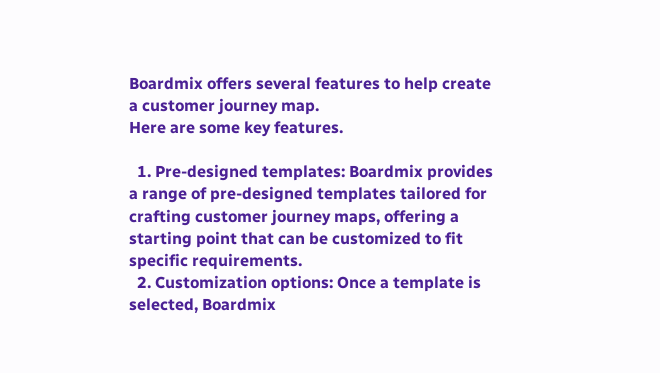Boardmix offers several features to help create a customer journey map.
Here are some key features.

  1. Pre-designed templates: Boardmix provides a range of pre-designed templates tailored for crafting customer journey maps, offering a starting point that can be customized to fit specific requirements.
  2. Customization options: Once a template is selected, Boardmix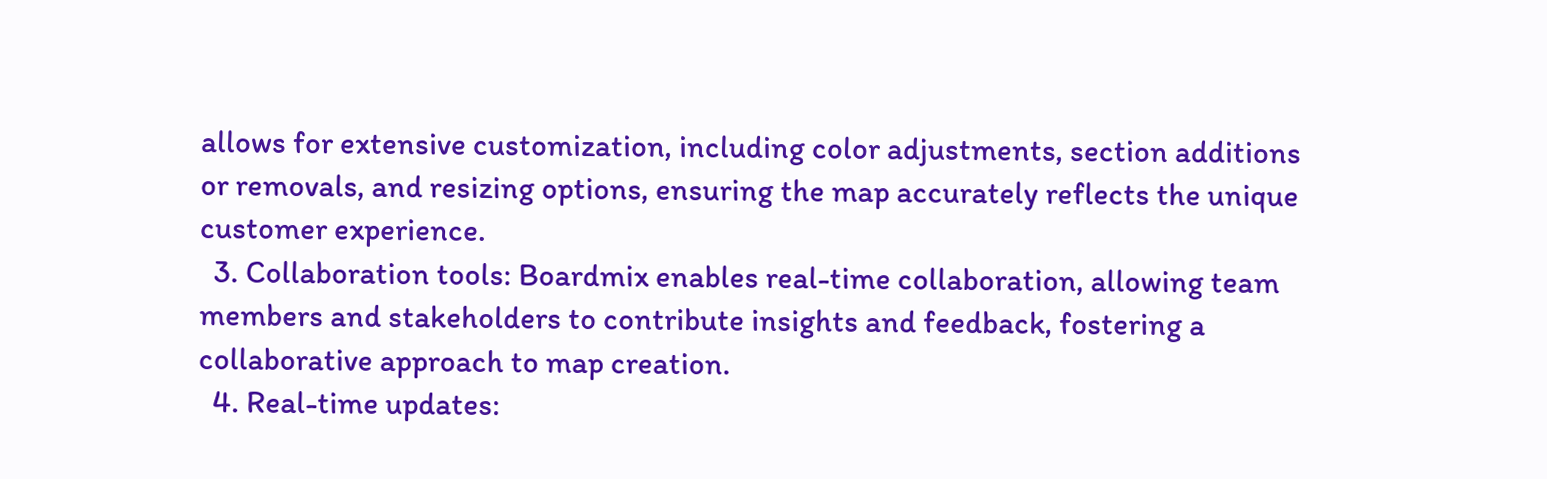allows for extensive customization, including color adjustments, section additions or removals, and resizing options, ensuring the map accurately reflects the unique customer experience.
  3. Collaboration tools: Boardmix enables real-time collaboration, allowing team members and stakeholders to contribute insights and feedback, fostering a collaborative approach to map creation.
  4. Real-time updates: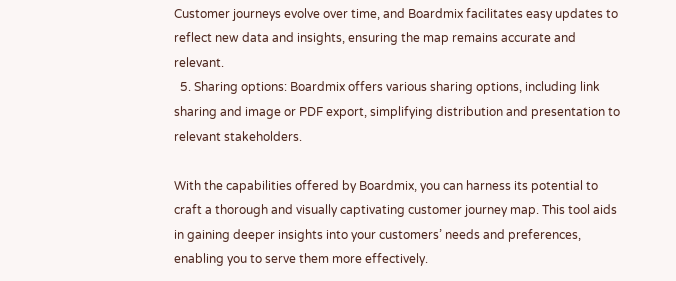Customer journeys evolve over time, and Boardmix facilitates easy updates to reflect new data and insights, ensuring the map remains accurate and relevant.
  5. Sharing options: Boardmix offers various sharing options, including link sharing and image or PDF export, simplifying distribution and presentation to relevant stakeholders.

With the capabilities offered by Boardmix, you can harness its potential to craft a thorough and visually captivating customer journey map. This tool aids in gaining deeper insights into your customers’ needs and preferences, enabling you to serve them more effectively.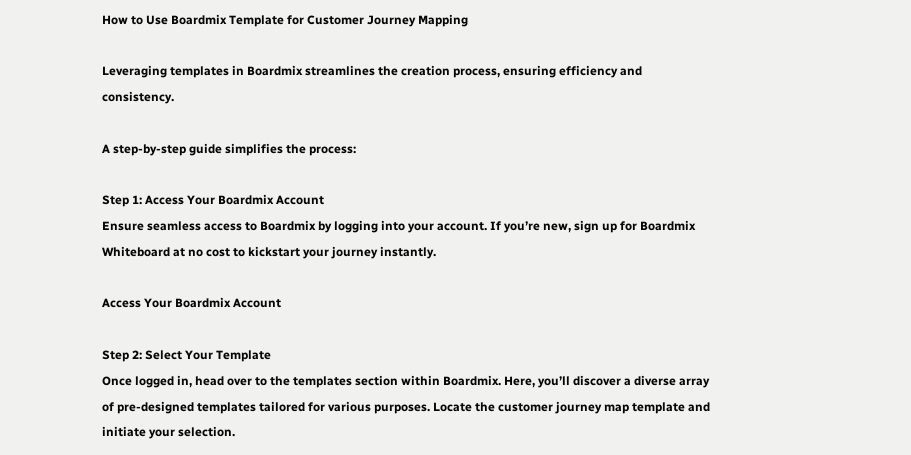How to Use Boardmix Template for Customer Journey Mapping

Leveraging templates in Boardmix streamlines the creation process, ensuring efficiency and consistency.

A step-by-step guide simplifies the process:

Step 1: Access Your Boardmix Account
Ensure seamless access to Boardmix by logging into your account. If you’re new, sign up for Boardmix Whiteboard at no cost to kickstart your journey instantly.

Access Your Boardmix Account

Step 2: Select Your Template
Once logged in, head over to the templates section within Boardmix. Here, you’ll discover a diverse array of pre-designed templates tailored for various purposes. Locate the customer journey map template and initiate your selection.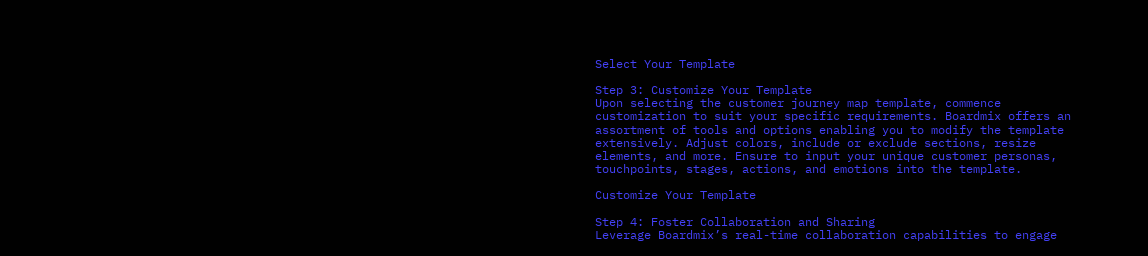Select Your Template

Step 3: Customize Your Template
Upon selecting the customer journey map template, commence customization to suit your specific requirements. Boardmix offers an assortment of tools and options enabling you to modify the template extensively. Adjust colors, include or exclude sections, resize elements, and more. Ensure to input your unique customer personas, touchpoints, stages, actions, and emotions into the template.

Customize Your Template

Step 4: Foster Collaboration and Sharing
Leverage Boardmix’s real-time collaboration capabilities to engage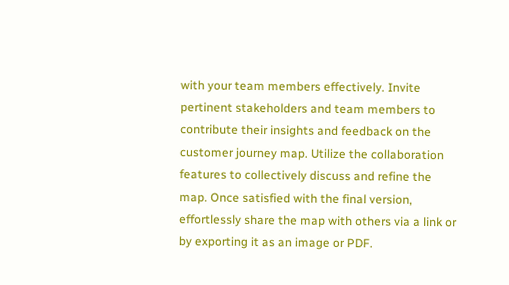with your team members effectively. Invite pertinent stakeholders and team members to contribute their insights and feedback on the customer journey map. Utilize the collaboration features to collectively discuss and refine the map. Once satisfied with the final version, effortlessly share the map with others via a link or by exporting it as an image or PDF.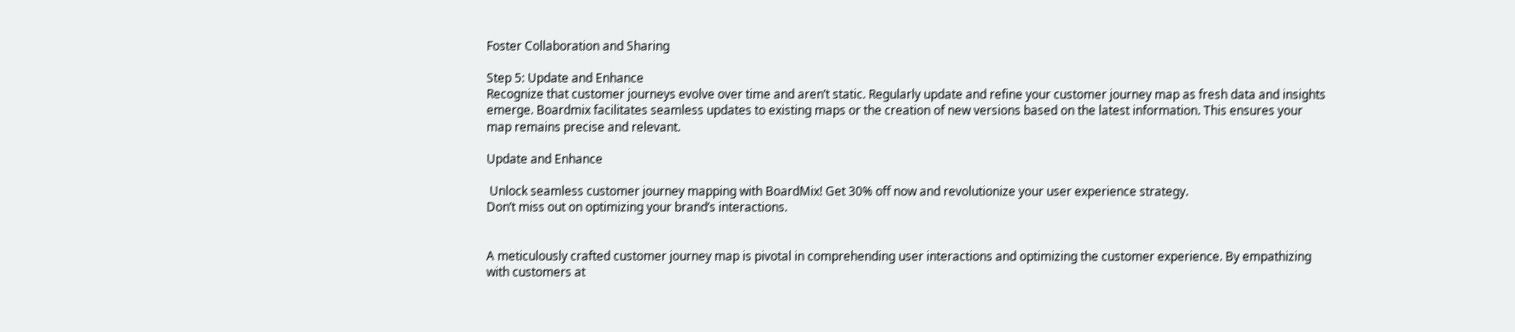Foster Collaboration and Sharing

Step 5: Update and Enhance
Recognize that customer journeys evolve over time and aren’t static. Regularly update and refine your customer journey map as fresh data and insights emerge. Boardmix facilitates seamless updates to existing maps or the creation of new versions based on the latest information. This ensures your map remains precise and relevant.

Update and Enhance

 Unlock seamless customer journey mapping with BoardMix! Get 30% off now and revolutionize your user experience strategy.
Don’t miss out on optimizing your brand’s interactions.


A meticulously crafted customer journey map is pivotal in comprehending user interactions and optimizing the customer experience. By empathizing with customers at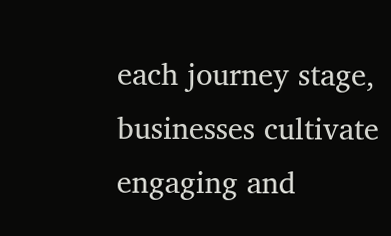each journey stage, businesses cultivate engaging and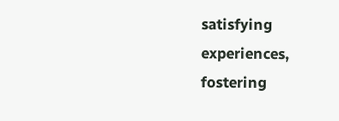satisfying experiences, fostering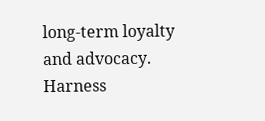long-term loyalty and advocacy. Harness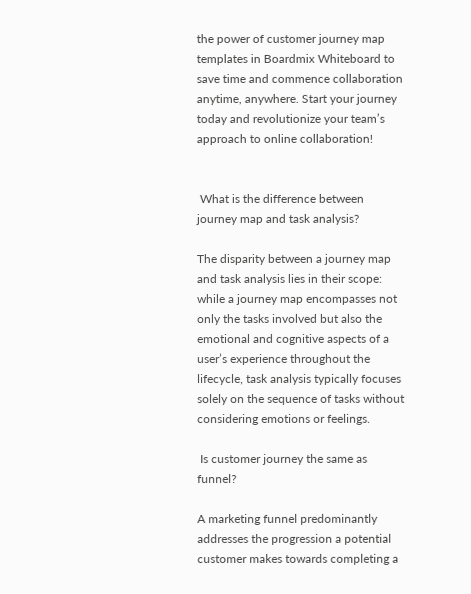the power of customer journey map templates in Boardmix Whiteboard to save time and commence collaboration anytime, anywhere. Start your journey today and revolutionize your team’s approach to online collaboration!


 What is the difference between journey map and task analysis?

The disparity between a journey map and task analysis lies in their scope: while a journey map encompasses not only the tasks involved but also the emotional and cognitive aspects of a user’s experience throughout the lifecycle, task analysis typically focuses solely on the sequence of tasks without considering emotions or feelings.

 Is customer journey the same as funnel?

A marketing funnel predominantly addresses the progression a potential customer makes towards completing a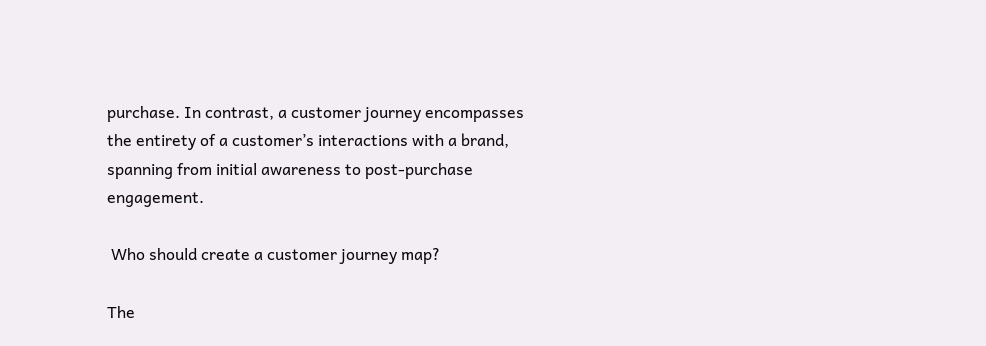purchase. In contrast, a customer journey encompasses the entirety of a customer’s interactions with a brand, spanning from initial awareness to post-purchase engagement.

 Who should create a customer journey map?

The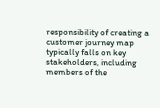responsibility of creating a customer journey map typically falls on key stakeholders, including members of the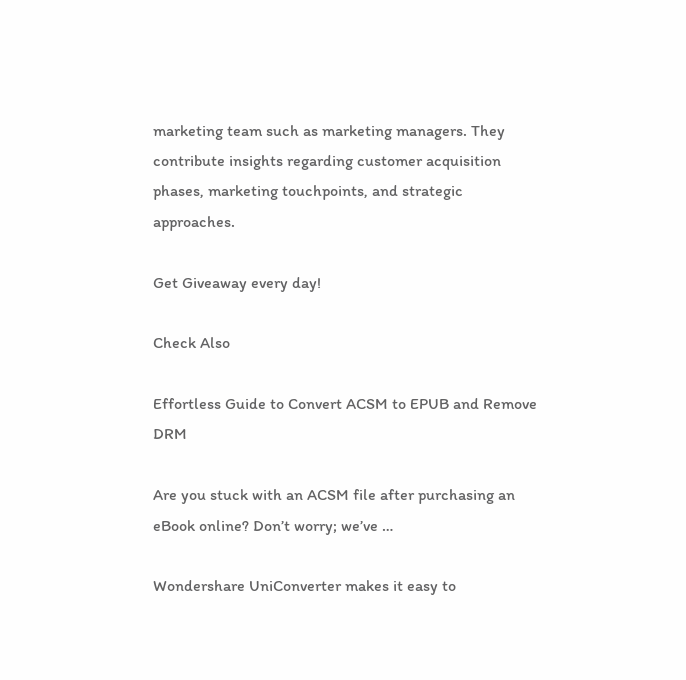marketing team such as marketing managers. They contribute insights regarding customer acquisition phases, marketing touchpoints, and strategic approaches.

Get Giveaway every day!

Check Also

Effortless Guide to Convert ACSM to EPUB and Remove DRM

Are you stuck with an ACSM file after purchasing an eBook online? Don’t worry; we’ve …

Wondershare UniConverter makes it easy to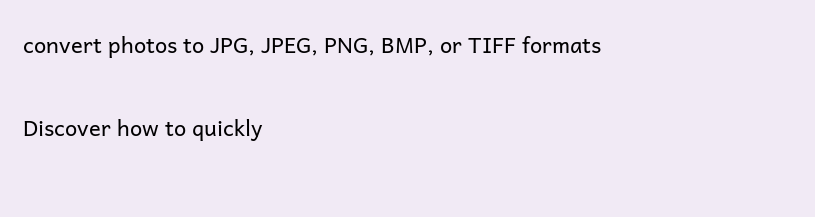convert photos to JPG, JPEG, PNG, BMP, or TIFF formats

Discover how to quickly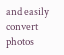and easily convert photos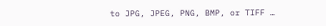to JPG, JPEG, PNG, BMP, or TIFF …